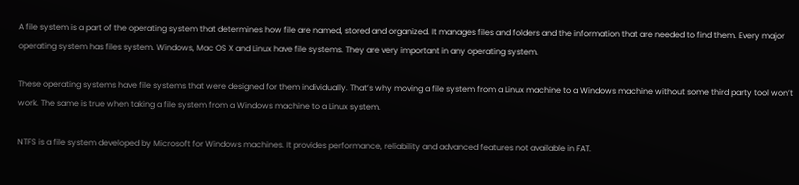A file system is a part of the operating system that determines how file are named, stored and organized. It manages files and folders and the information that are needed to find them. Every major operating system has files system. Windows, Mac OS X and Linux have file systems. They are very important in any operating system.

These operating systems have file systems that were designed for them individually. That’s why moving a file system from a Linux machine to a Windows machine without some third party tool won’t work. The same is true when taking a file system from a Windows machine to a Linux system.

NTFS is a file system developed by Microsoft for Windows machines. It provides performance, reliability and advanced features not available in FAT.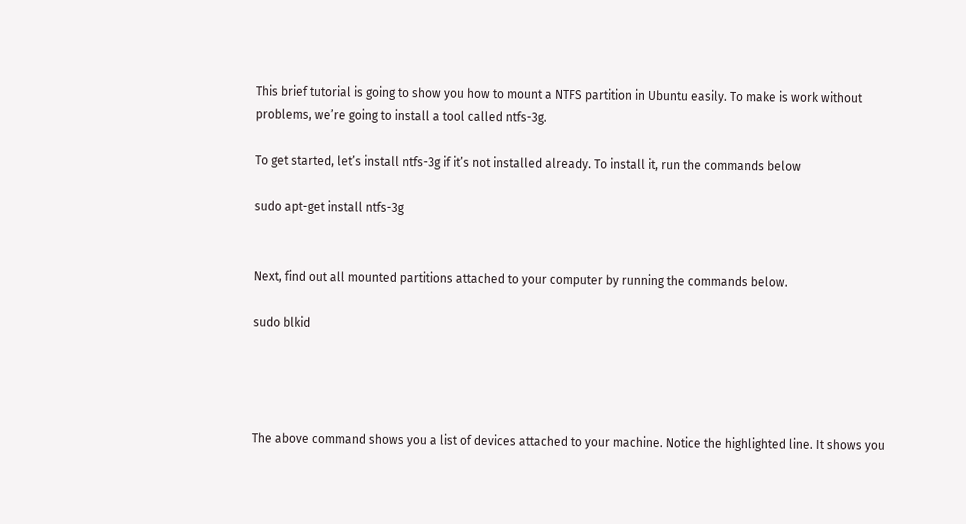This brief tutorial is going to show you how to mount a NTFS partition in Ubuntu easily. To make is work without problems, we’re going to install a tool called ntfs-3g.

To get started, let’s install ntfs-3g if it’s not installed already. To install it, run the commands below

sudo apt-get install ntfs-3g


Next, find out all mounted partitions attached to your computer by running the commands below.

sudo blkid




The above command shows you a list of devices attached to your machine. Notice the highlighted line. It shows you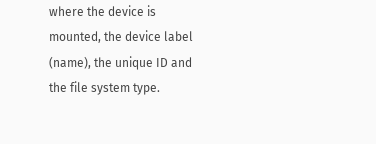where the device is mounted, the device label (name), the unique ID and the file system type.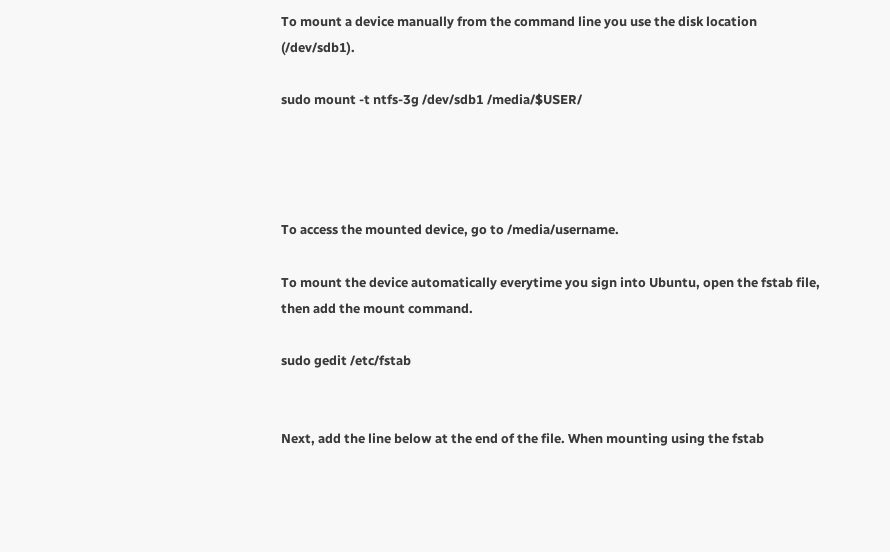To mount a device manually from the command line you use the disk location (/dev/sdb1).

sudo mount -t ntfs-3g /dev/sdb1 /media/$USER/




To access the mounted device, go to /media/username.

To mount the device automatically everytime you sign into Ubuntu, open the fstab file, then add the mount command.

sudo gedit /etc/fstab


Next, add the line below at the end of the file. When mounting using the fstab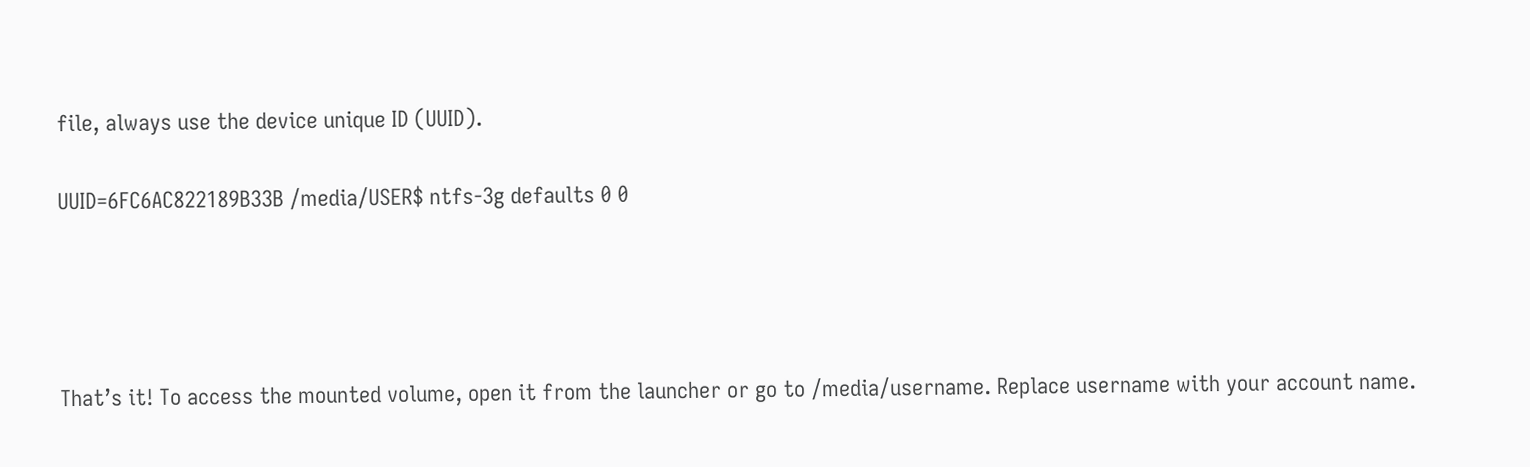file, always use the device unique ID (UUID).

UUID=6FC6AC822189B33B /media/USER$ ntfs-3g defaults 0 0




That’s it! To access the mounted volume, open it from the launcher or go to /media/username. Replace username with your account name.